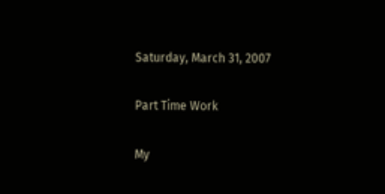Saturday, March 31, 2007

Part Time Work

My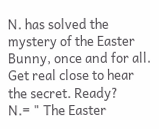N. has solved the mystery of the Easter Bunny, once and for all. Get real close to hear the secret. Ready?
N.= " The Easter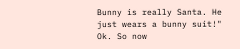Bunny is really Santa. He just wears a bunny suit!"
Ok. So now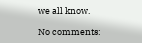we all know.

No comments: